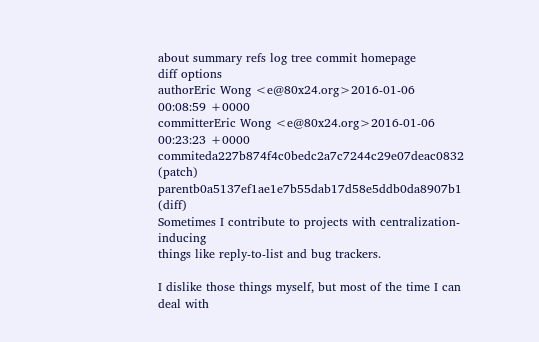about summary refs log tree commit homepage
diff options
authorEric Wong <e@80x24.org>2016-01-06 00:08:59 +0000
committerEric Wong <e@80x24.org>2016-01-06 00:23:23 +0000
commiteda227b874f4c0bedc2a7c7244c29e07deac0832 (patch)
parentb0a5137ef1ae1e7b55dab17d58e5ddb0da8907b1 (diff)
Sometimes I contribute to projects with centralization-inducing
things like reply-to-list and bug trackers.

I dislike those things myself, but most of the time I can deal with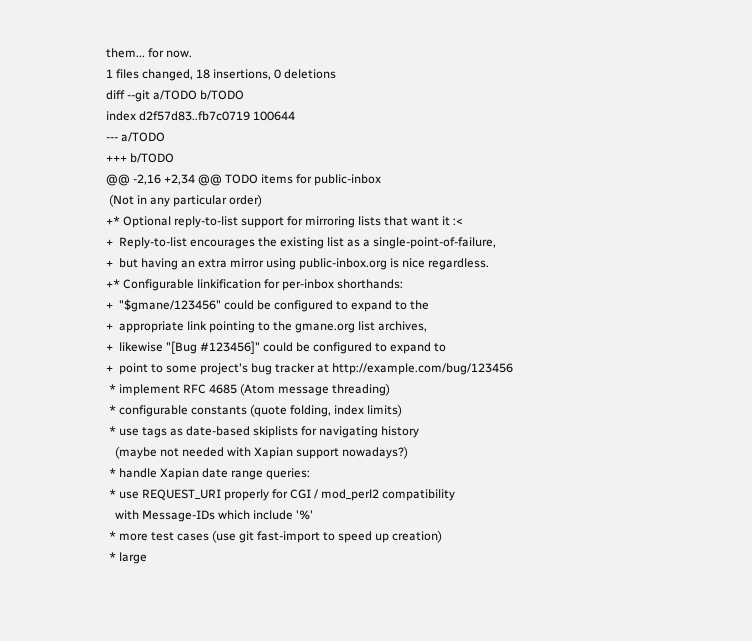them... for now.
1 files changed, 18 insertions, 0 deletions
diff --git a/TODO b/TODO
index d2f57d83..fb7c0719 100644
--- a/TODO
+++ b/TODO
@@ -2,16 +2,34 @@ TODO items for public-inbox
 (Not in any particular order)
+* Optional reply-to-list support for mirroring lists that want it :<
+  Reply-to-list encourages the existing list as a single-point-of-failure,
+  but having an extra mirror using public-inbox.org is nice regardless.
+* Configurable linkification for per-inbox shorthands:
+  "$gmane/123456" could be configured to expand to the
+  appropriate link pointing to the gmane.org list archives,
+  likewise "[Bug #123456]" could be configured to expand to
+  point to some project's bug tracker at http://example.com/bug/123456
 * implement RFC 4685 (Atom message threading)
 * configurable constants (quote folding, index limits)
 * use tags as date-based skiplists for navigating history
   (maybe not needed with Xapian support nowadays?)
 * handle Xapian date range queries:
 * use REQUEST_URI properly for CGI / mod_perl2 compatibility
   with Message-IDs which include '%'
 * more test cases (use git fast-import to speed up creation)
 * large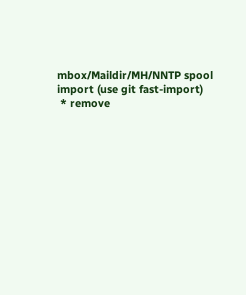mbox/Maildir/MH/NNTP spool import (use git fast-import)
 * remove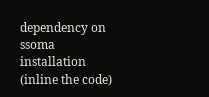dependency on ssoma installation (inline the code)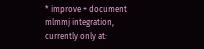* improve + document mlmmj integration, currently only at: